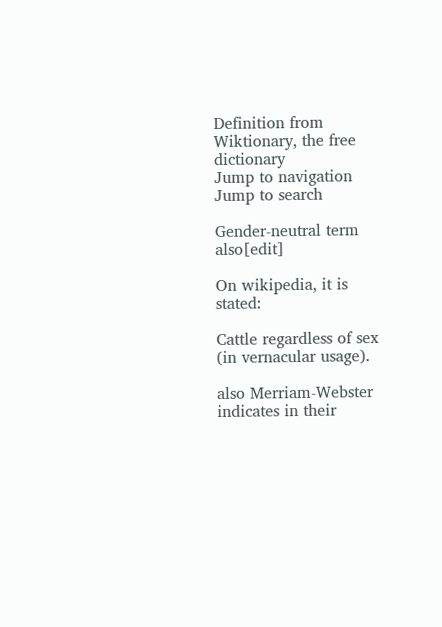Definition from Wiktionary, the free dictionary
Jump to navigation Jump to search

Gender-neutral term also[edit]

On wikipedia, it is stated:

Cattle regardless of sex (in vernacular usage).

also Merriam-Webster indicates in their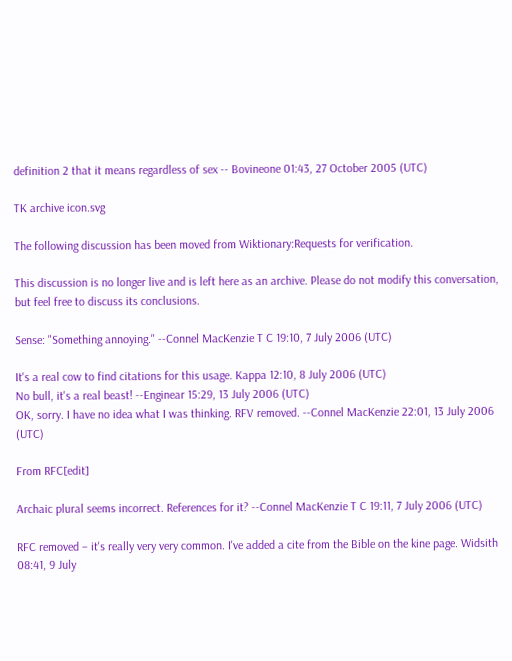definition 2 that it means regardless of sex -- Bovineone 01:43, 27 October 2005 (UTC)

TK archive icon.svg

The following discussion has been moved from Wiktionary:Requests for verification.

This discussion is no longer live and is left here as an archive. Please do not modify this conversation, but feel free to discuss its conclusions.

Sense: "Something annoying." --Connel MacKenzie T C 19:10, 7 July 2006 (UTC)

It's a real cow to find citations for this usage. Kappa 12:10, 8 July 2006 (UTC)
No bull, it's a real beast! --Enginear 15:29, 13 July 2006 (UTC)
OK, sorry. I have no idea what I was thinking. RFV removed. --Connel MacKenzie 22:01, 13 July 2006 (UTC)

From RFC[edit]

Archaic plural seems incorrect. References for it? --Connel MacKenzie T C 19:11, 7 July 2006 (UTC)

RFC removed – it's really very very common. I've added a cite from the Bible on the kine page. Widsith 08:41, 9 July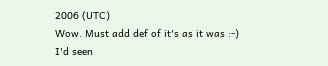2006 (UTC)
Wow. Must add def of it's as it was :-) I'd seen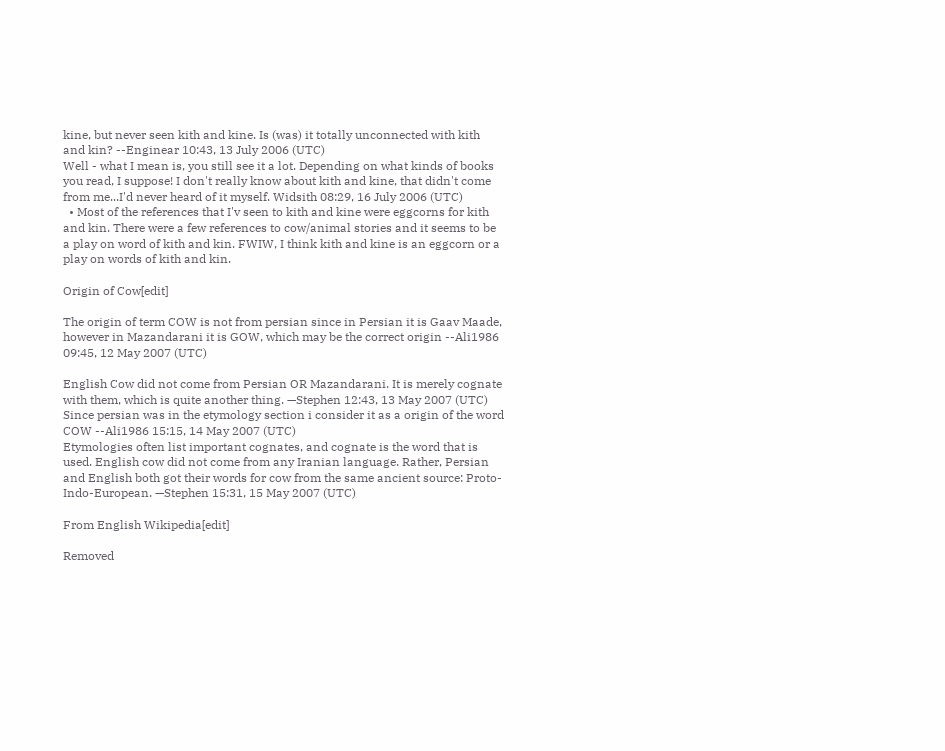kine, but never seen kith and kine. Is (was) it totally unconnected with kith and kin? --Enginear 10:43, 13 July 2006 (UTC)
Well - what I mean is, you still see it a lot. Depending on what kinds of books you read, I suppose! I don't really know about kith and kine, that didn't come from me...I'd never heard of it myself. Widsith 08:29, 16 July 2006 (UTC)
  • Most of the references that I'v seen to kith and kine were eggcorns for kith and kin. There were a few references to cow/animal stories and it seems to be a play on word of kith and kin. FWIW, I think kith and kine is an eggcorn or a play on words of kith and kin.

Origin of Cow[edit]

The origin of term COW is not from persian since in Persian it is Gaav Maade, however in Mazandarani it is GOW, which may be the correct origin --Ali1986 09:45, 12 May 2007 (UTC)

English Cow did not come from Persian OR Mazandarani. It is merely cognate with them, which is quite another thing. —Stephen 12:43, 13 May 2007 (UTC)
Since persian was in the etymology section i consider it as a origin of the word COW --Ali1986 15:15, 14 May 2007 (UTC)
Etymologies often list important cognates, and cognate is the word that is used. English cow did not come from any Iranian language. Rather, Persian and English both got their words for cow from the same ancient source: Proto-Indo-European. —Stephen 15:31, 15 May 2007 (UTC)

From English Wikipedia[edit]

Removed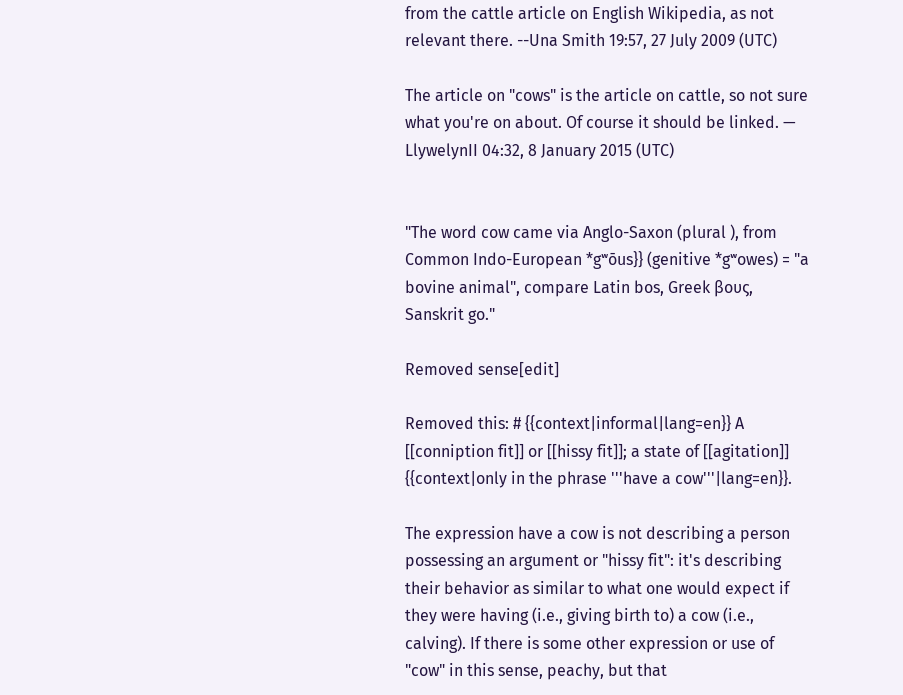from the cattle article on English Wikipedia, as not relevant there. --Una Smith 19:57, 27 July 2009 (UTC)

The article on "cows" is the article on cattle, so not sure what you're on about. Of course it should be linked. — LlywelynII 04:32, 8 January 2015 (UTC)


"The word cow came via Anglo-Saxon (plural ), from Common Indo-European *gʷōus}} (genitive *gʷowes) = "a bovine animal", compare Latin bos, Greek βους, Sanskrit go."

Removed sense[edit]

Removed this: # {{context|informal|lang=en}} A [[conniption fit]] or [[hissy fit]]; a state of [[agitation]] {{context|only in the phrase '''have a cow'''|lang=en}}.

The expression have a cow is not describing a person possessing an argument or "hissy fit": it's describing their behavior as similar to what one would expect if they were having (i.e., giving birth to) a cow (i.e., calving). If there is some other expression or use of "cow" in this sense, peachy, but that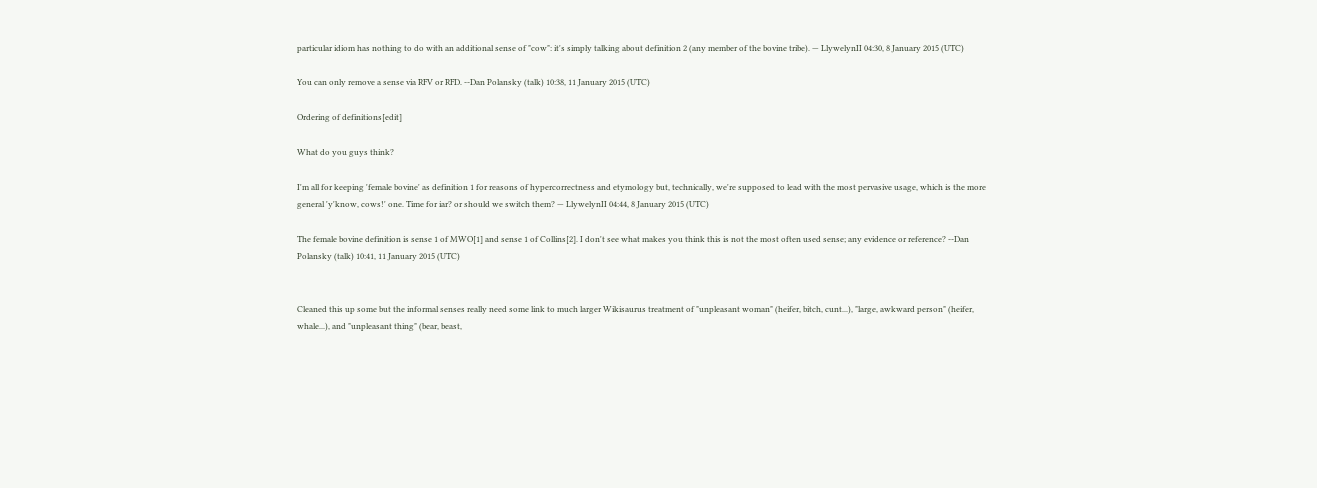particular idiom has nothing to do with an additional sense of "cow": it's simply talking about definition 2 (any member of the bovine tribe). — LlywelynII 04:30, 8 January 2015 (UTC)

You can only remove a sense via RFV or RFD. --Dan Polansky (talk) 10:38, 11 January 2015 (UTC)

Ordering of definitions[edit]

What do you guys think?

I'm all for keeping 'female bovine' as definition 1 for reasons of hypercorrectness and etymology but, technically, we're supposed to lead with the most pervasive usage, which is the more general 'y'know, cows!' one. Time for iar? or should we switch them? — LlywelynII 04:44, 8 January 2015 (UTC)

The female bovine definition is sense 1 of MWO[1] and sense 1 of Collins[2]. I don't see what makes you think this is not the most often used sense; any evidence or reference? --Dan Polansky (talk) 10:41, 11 January 2015 (UTC)


Cleaned this up some but the informal senses really need some link to much larger Wikisaurus treatment of "unpleasant woman" (heifer, bitch, cunt...), "large, awkward person" (heifer, whale...), and "unpleasant thing" (bear, beast,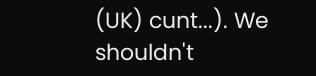(UK) cunt...). We shouldn't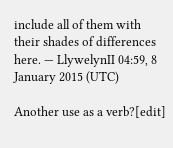include all of them with their shades of differences here. — LlywelynII 04:59, 8 January 2015 (UTC)

Another use as a verb?[edit]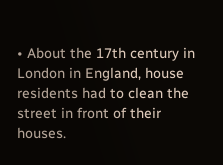• About the 17th century in London in England, house residents had to clean the street in front of their houses.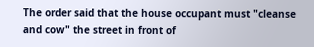The order said that the house occupant must "cleanse and cow" the street in front of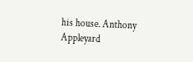his house. Anthony Appleyard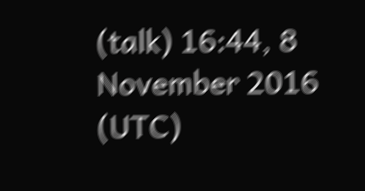(talk) 16:44, 8 November 2016 (UTC)